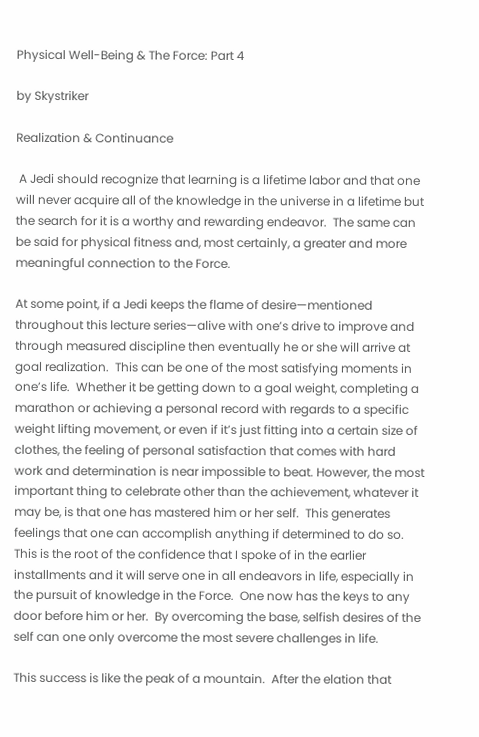Physical Well-Being & The Force: Part 4

by Skystriker

Realization & Continuance

 A Jedi should recognize that learning is a lifetime labor and that one will never acquire all of the knowledge in the universe in a lifetime but the search for it is a worthy and rewarding endeavor.  The same can be said for physical fitness and, most certainly, a greater and more meaningful connection to the Force.

At some point, if a Jedi keeps the flame of desire—mentioned throughout this lecture series—alive with one’s drive to improve and through measured discipline then eventually he or she will arrive at goal realization.  This can be one of the most satisfying moments in one’s life.  Whether it be getting down to a goal weight, completing a marathon or achieving a personal record with regards to a specific weight lifting movement, or even if it’s just fitting into a certain size of clothes, the feeling of personal satisfaction that comes with hard work and determination is near impossible to beat. However, the most important thing to celebrate other than the achievement, whatever it may be, is that one has mastered him or her self.  This generates feelings that one can accomplish anything if determined to do so.  This is the root of the confidence that I spoke of in the earlier installments and it will serve one in all endeavors in life, especially in the pursuit of knowledge in the Force.  One now has the keys to any door before him or her.  By overcoming the base, selfish desires of the self can one only overcome the most severe challenges in life.

This success is like the peak of a mountain.  After the elation that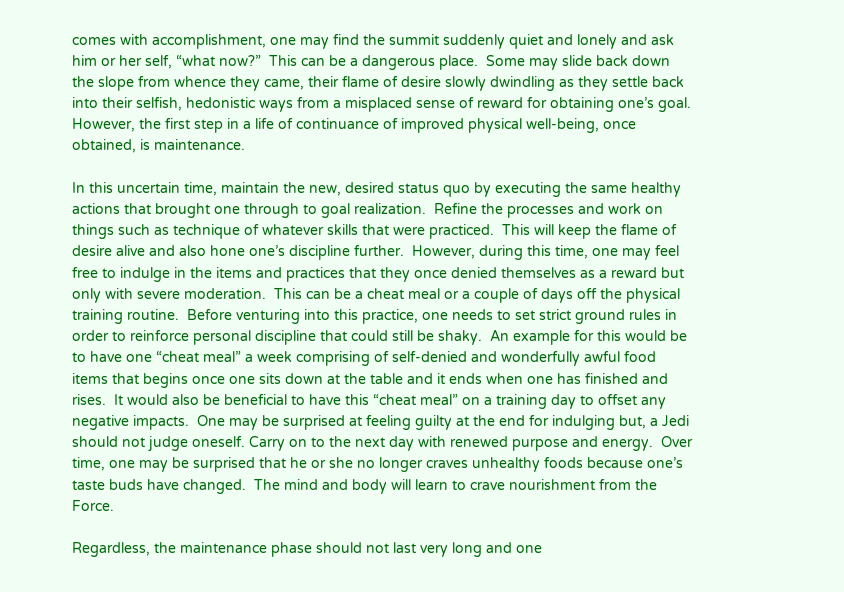comes with accomplishment, one may find the summit suddenly quiet and lonely and ask him or her self, “what now?”  This can be a dangerous place.  Some may slide back down the slope from whence they came, their flame of desire slowly dwindling as they settle back into their selfish, hedonistic ways from a misplaced sense of reward for obtaining one’s goal.  However, the first step in a life of continuance of improved physical well-being, once obtained, is maintenance.

In this uncertain time, maintain the new, desired status quo by executing the same healthy actions that brought one through to goal realization.  Refine the processes and work on things such as technique of whatever skills that were practiced.  This will keep the flame of desire alive and also hone one’s discipline further.  However, during this time, one may feel free to indulge in the items and practices that they once denied themselves as a reward but only with severe moderation.  This can be a cheat meal or a couple of days off the physical training routine.  Before venturing into this practice, one needs to set strict ground rules in order to reinforce personal discipline that could still be shaky.  An example for this would be to have one “cheat meal” a week comprising of self-denied and wonderfully awful food items that begins once one sits down at the table and it ends when one has finished and rises.  It would also be beneficial to have this “cheat meal” on a training day to offset any negative impacts.  One may be surprised at feeling guilty at the end for indulging but, a Jedi should not judge oneself. Carry on to the next day with renewed purpose and energy.  Over time, one may be surprised that he or she no longer craves unhealthy foods because one’s taste buds have changed.  The mind and body will learn to crave nourishment from the Force.

Regardless, the maintenance phase should not last very long and one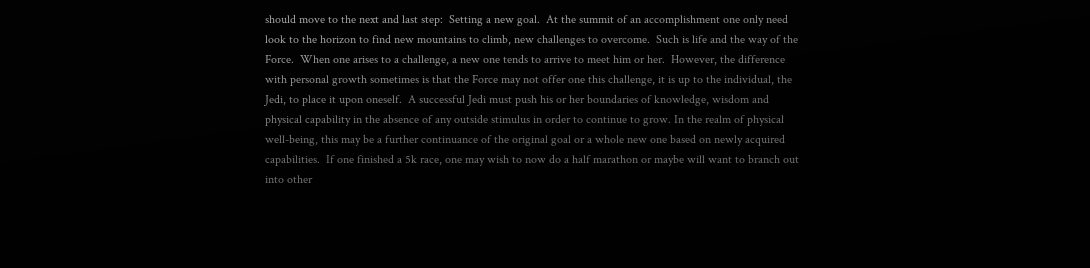should move to the next and last step:  Setting a new goal.  At the summit of an accomplishment one only need look to the horizon to find new mountains to climb, new challenges to overcome.  Such is life and the way of the Force.  When one arises to a challenge, a new one tends to arrive to meet him or her.  However, the difference with personal growth sometimes is that the Force may not offer one this challenge, it is up to the individual, the Jedi, to place it upon oneself.  A successful Jedi must push his or her boundaries of knowledge, wisdom and physical capability in the absence of any outside stimulus in order to continue to grow. In the realm of physical well-being, this may be a further continuance of the original goal or a whole new one based on newly acquired capabilities.  If one finished a 5k race, one may wish to now do a half marathon or maybe will want to branch out into other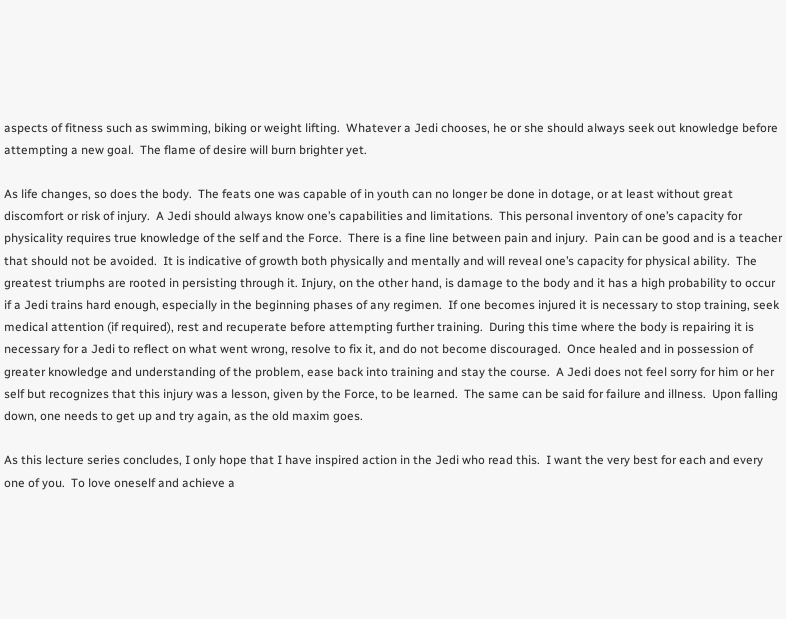aspects of fitness such as swimming, biking or weight lifting.  Whatever a Jedi chooses, he or she should always seek out knowledge before attempting a new goal.  The flame of desire will burn brighter yet.

As life changes, so does the body.  The feats one was capable of in youth can no longer be done in dotage, or at least without great discomfort or risk of injury.  A Jedi should always know one’s capabilities and limitations.  This personal inventory of one’s capacity for physicality requires true knowledge of the self and the Force.  There is a fine line between pain and injury.  Pain can be good and is a teacher that should not be avoided.  It is indicative of growth both physically and mentally and will reveal one’s capacity for physical ability.  The greatest triumphs are rooted in persisting through it. Injury, on the other hand, is damage to the body and it has a high probability to occur if a Jedi trains hard enough, especially in the beginning phases of any regimen.  If one becomes injured it is necessary to stop training, seek medical attention (if required), rest and recuperate before attempting further training.  During this time where the body is repairing it is necessary for a Jedi to reflect on what went wrong, resolve to fix it, and do not become discouraged.  Once healed and in possession of greater knowledge and understanding of the problem, ease back into training and stay the course.  A Jedi does not feel sorry for him or her self but recognizes that this injury was a lesson, given by the Force, to be learned.  The same can be said for failure and illness.  Upon falling down, one needs to get up and try again, as the old maxim goes.

As this lecture series concludes, I only hope that I have inspired action in the Jedi who read this.  I want the very best for each and every one of you.  To love oneself and achieve a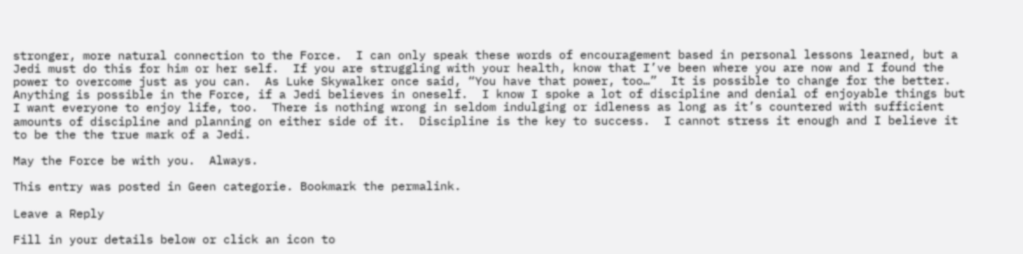stronger, more natural connection to the Force.  I can only speak these words of encouragement based in personal lessons learned, but a Jedi must do this for him or her self.  If you are struggling with your health, know that I’ve been where you are now and I found the power to overcome just as you can.  As Luke Skywalker once said, “You have that power, too…”  It is possible to change for the better.  Anything is possible in the Force, if a Jedi believes in oneself.  I know I spoke a lot of discipline and denial of enjoyable things but I want everyone to enjoy life, too.  There is nothing wrong in seldom indulging or idleness as long as it’s countered with sufficient amounts of discipline and planning on either side of it.  Discipline is the key to success.  I cannot stress it enough and I believe it to be the the true mark of a Jedi.

May the Force be with you.  Always.

This entry was posted in Geen categorie. Bookmark the permalink.

Leave a Reply

Fill in your details below or click an icon to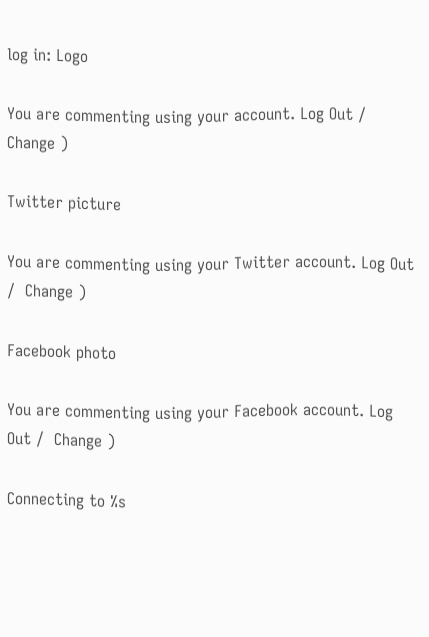log in: Logo

You are commenting using your account. Log Out /  Change )

Twitter picture

You are commenting using your Twitter account. Log Out /  Change )

Facebook photo

You are commenting using your Facebook account. Log Out /  Change )

Connecting to %s